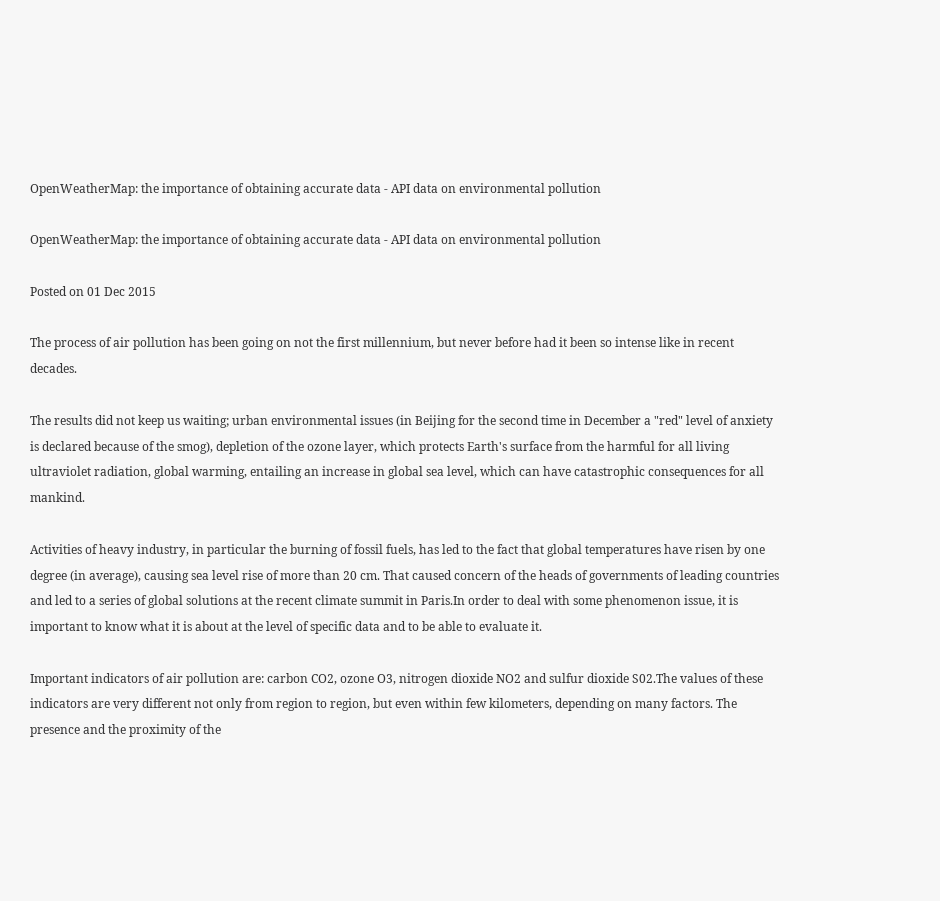OpenWeatherMap: the importance of obtaining accurate data - API data on environmental pollution

OpenWeatherMap: the importance of obtaining accurate data - API data on environmental pollution

Posted on 01 Dec 2015

The process of air pollution has been going on not the first millennium, but never before had it been so intense like in recent decades.

The results did not keep us waiting; urban environmental issues (in Beijing for the second time in December a "red" level of anxiety is declared because of the smog), depletion of the ozone layer, which protects Earth's surface from the harmful for all living ultraviolet radiation, global warming, entailing an increase in global sea level, which can have catastrophic consequences for all mankind.

Activities of heavy industry, in particular the burning of fossil fuels, has led to the fact that global temperatures have risen by one degree (in average), causing sea level rise of more than 20 cm. That caused concern of the heads of governments of leading countries and led to a series of global solutions at the recent climate summit in Paris.In order to deal with some phenomenon issue, it is important to know what it is about at the level of specific data and to be able to evaluate it.

Important indicators of air pollution are: carbon CO2, ozone O3, nitrogen dioxide NO2 and sulfur dioxide S02.The values of these indicators are very different not only from region to region, but even within few kilometers, depending on many factors. The presence and the proximity of the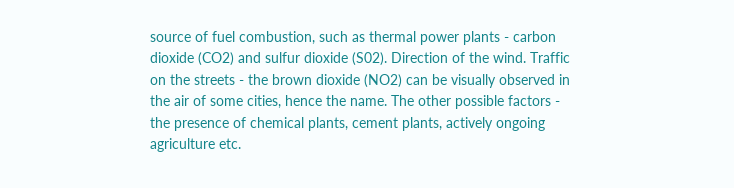source of fuel combustion, such as thermal power plants - carbon dioxide (CO2) and sulfur dioxide (S02). Direction of the wind. Traffic on the streets - the brown dioxide (NO2) can be visually observed in the air of some cities, hence the name. The other possible factors - the presence of chemical plants, cement plants, actively ongoing agriculture etc.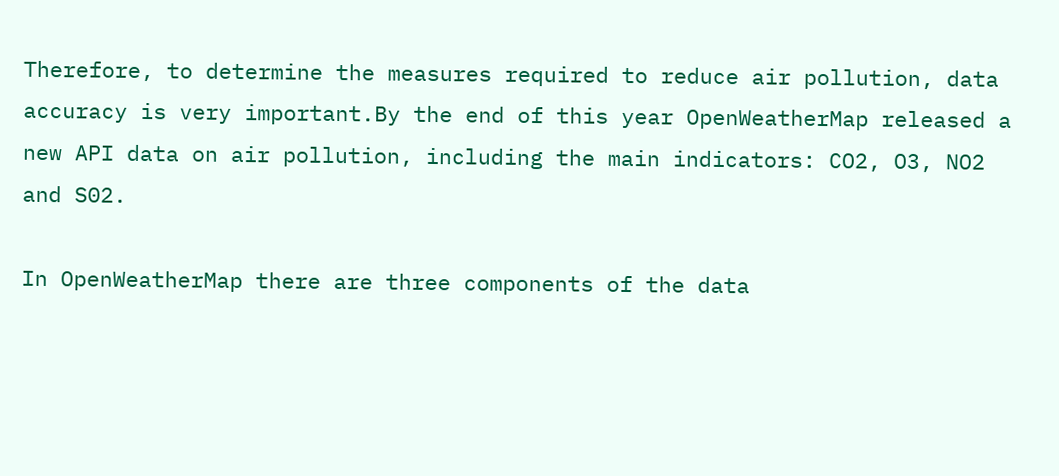Therefore, to determine the measures required to reduce air pollution, data accuracy is very important.By the end of this year OpenWeatherMap released a new API data on air pollution, including the main indicators: CO2, O3, NO2 and S02.

In OpenWeatherMap there are three components of the data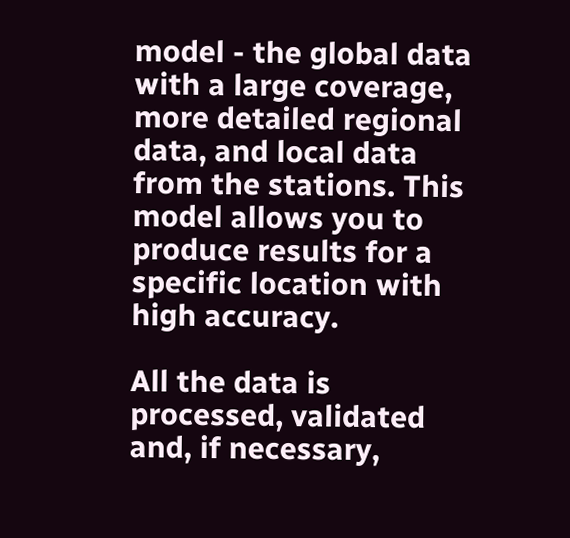model - the global data with a large coverage, more detailed regional data, and local data from the stations. This model allows you to produce results for a specific location with high accuracy.

All the data is processed, validated and, if necessary,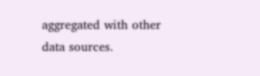aggregated with other data sources.